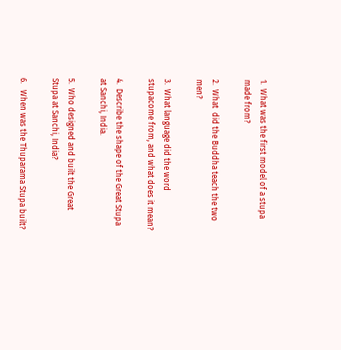1.  What was the first model of a stupa made from?

2.  What  did the Buddha teach the two men?

3.  What language did the word stupacome from, and what does it mean?

4.  Describe the shape of the Great Stupa at Sanchi, India.

5.  Who designed and built the Great Stupa at Sanchi, India?

6.   When was the Thuparama Stupa built?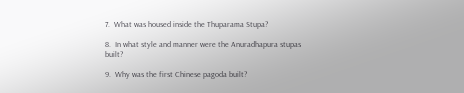7.  What was housed inside the Thuparama Stupa?

8.  In what style and manner were the Anuradhapura stupas built?

9.  Why was the first Chinese pagoda built?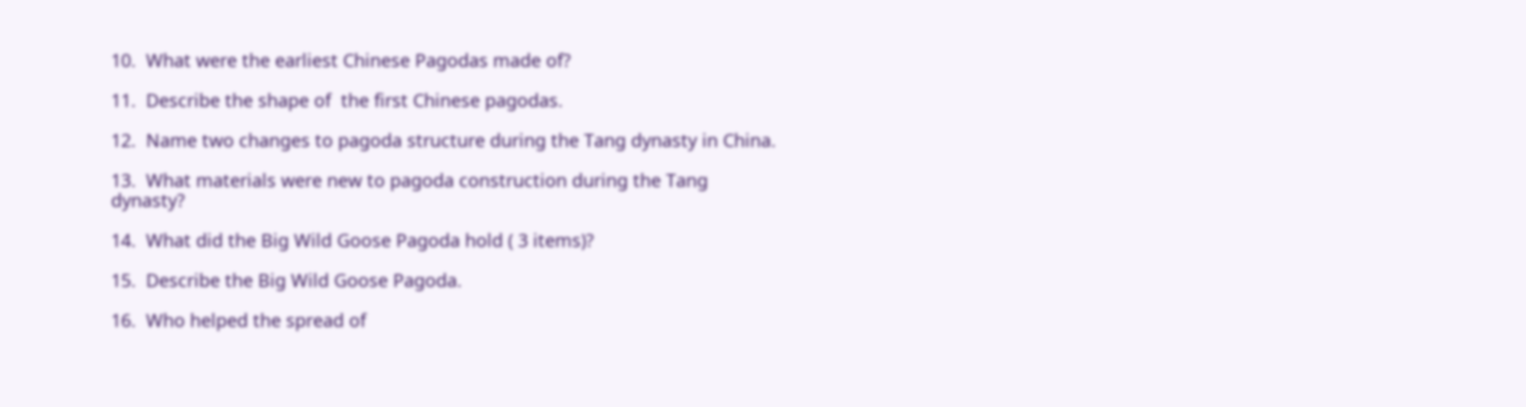10.  What were the earliest Chinese Pagodas made of?

11.  Describe the shape of  the first Chinese pagodas.

12.  Name two changes to pagoda structure during the Tang dynasty in China.

13.  What materials were new to pagoda construction during the Tang dynasty?

14.  What did the Big Wild Goose Pagoda hold ( 3 items)?

15.  Describe the Big Wild Goose Pagoda.

16.  Who helped the spread of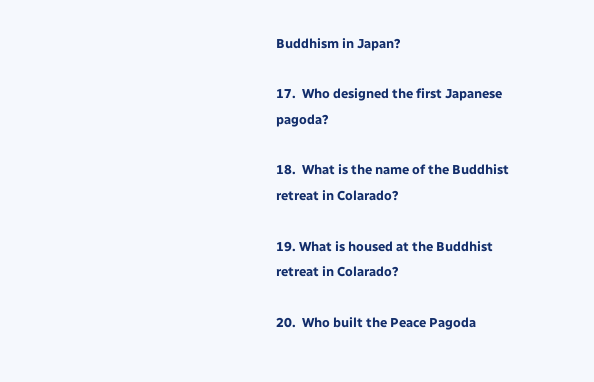Buddhism in Japan?

17.  Who designed the first Japanese pagoda?

18.  What is the name of the Buddhist retreat in Colarado?

19. What is housed at the Buddhist retreat in Colarado?

20.  Who built the Peace Pagoda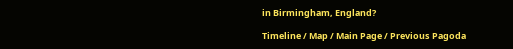in Birmingham, England?

Timeline / Map / Main Page / Previous Pagoda